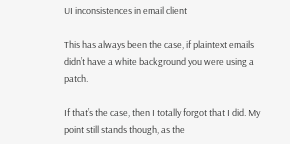UI inconsistences in email client

This has always been the case, if plaintext emails didn’t have a white background you were using a patch.

If that’s the case, then I totally forgot that I did. My point still stands though, as the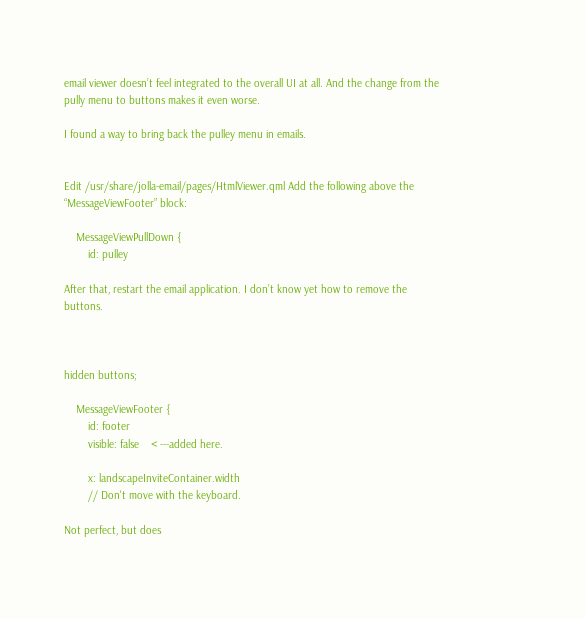email viewer doesn’t feel integrated to the overall UI at all. And the change from the pully menu to buttons makes it even worse.

I found a way to bring back the pulley menu in emails.


Edit /usr/share/jolla-email/pages/HtmlViewer.qml Add the following above the “MessageViewFooter” block:

    MessageViewPullDown {
        id: pulley

After that, restart the email application. I don’t know yet how to remove the buttons.



hidden buttons;

    MessageViewFooter {
        id: footer
        visible: false    < ---added here.

        x: landscapeInviteContainer.width
        // Don't move with the keyboard.

Not perfect, but does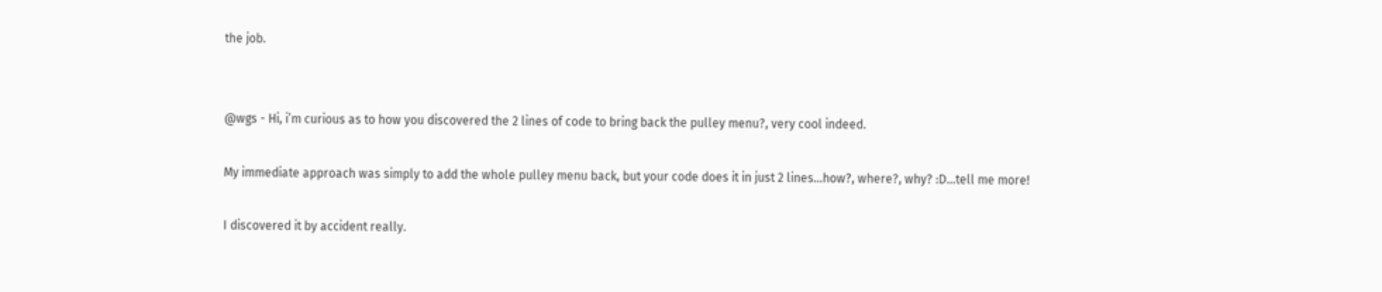the job.


@wgs - Hi, i’m curious as to how you discovered the 2 lines of code to bring back the pulley menu?, very cool indeed.

My immediate approach was simply to add the whole pulley menu back, but your code does it in just 2 lines…how?, where?, why? :D…tell me more!

I discovered it by accident really.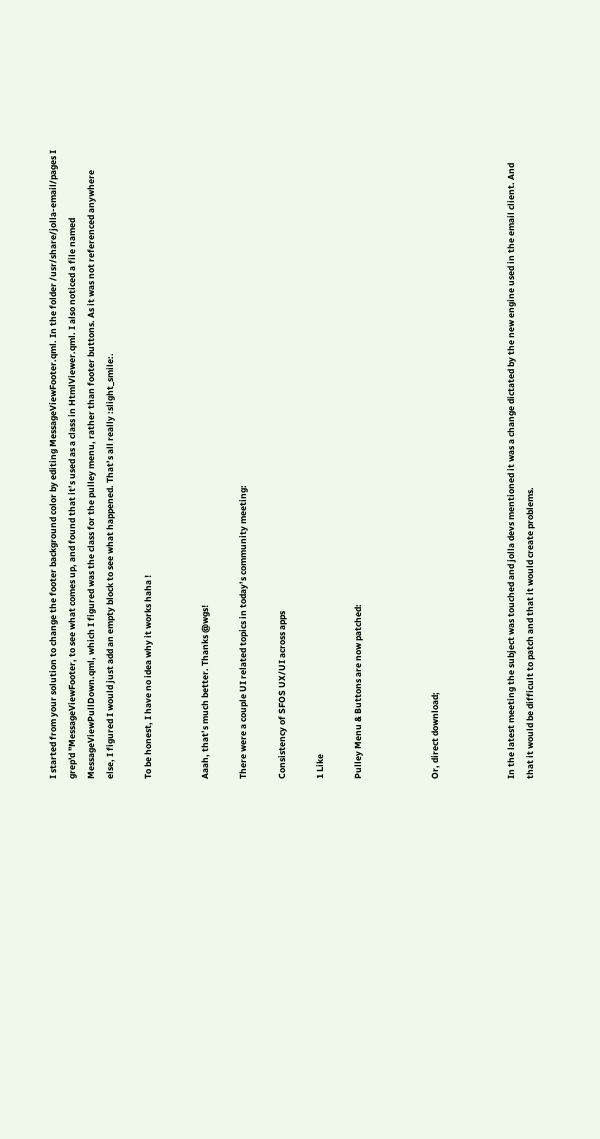I started from your solution to change the footer background color by editing MessageViewFooter.qml. In the folder /usr/share/jolla-email/pages I grep'd "MessageViewFooter, to see what comes up, and found that it’s used as a class in HtmlViewer.qml. I also noticed a file named MessageViewPullDown.qml, which I figured was the class for the pulley menu, rather than footer buttons. As it was not referenced anywhere else, I figured I would just add an empty block to see what happened. That’s all really :slight_smile:.

To be honest, I have no idea why it works haha !


Aaah, that’s much better. Thanks @wgs!

There were a couple UI related topics in today’s community meeting:

Consistency of SFOS UX/UI across apps

1 Like

Pulley Menu & Buttons are now patched:



Or, direct download;



In the latest meeting the subject was touched and jolla devs mentioned it was a change dictated by the new engine used in the email client. And that it would be difficult to patch and that it would create problems.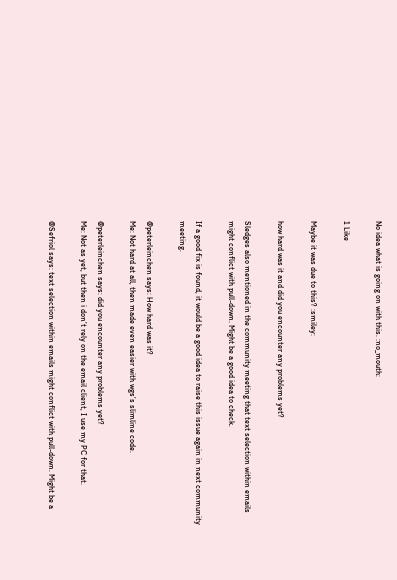No idea what is going on with this. :no_mouth:

1 Like

Maybe it was due to this? :smiley:

how hard was it and did you encounter any problems yet?

Sledges also mentioned in the community meeting that text selection within emails might conflict with pull-down. Might be a good idea to check.

If a good fix is found, it would be a good idea to raise this issue again in next community meeting.

@peterleinchen says: How hard was it?
Me: Not hard at all, then made even easier with wgs’s slimline code.

@peterleinchen says: did you encounter any problems yet?
Me: Not as yet, but then i don’t rely on the email client, I use my PC for that.

@Sefriol says: text selection within emails might conflict with pull-down. Might be a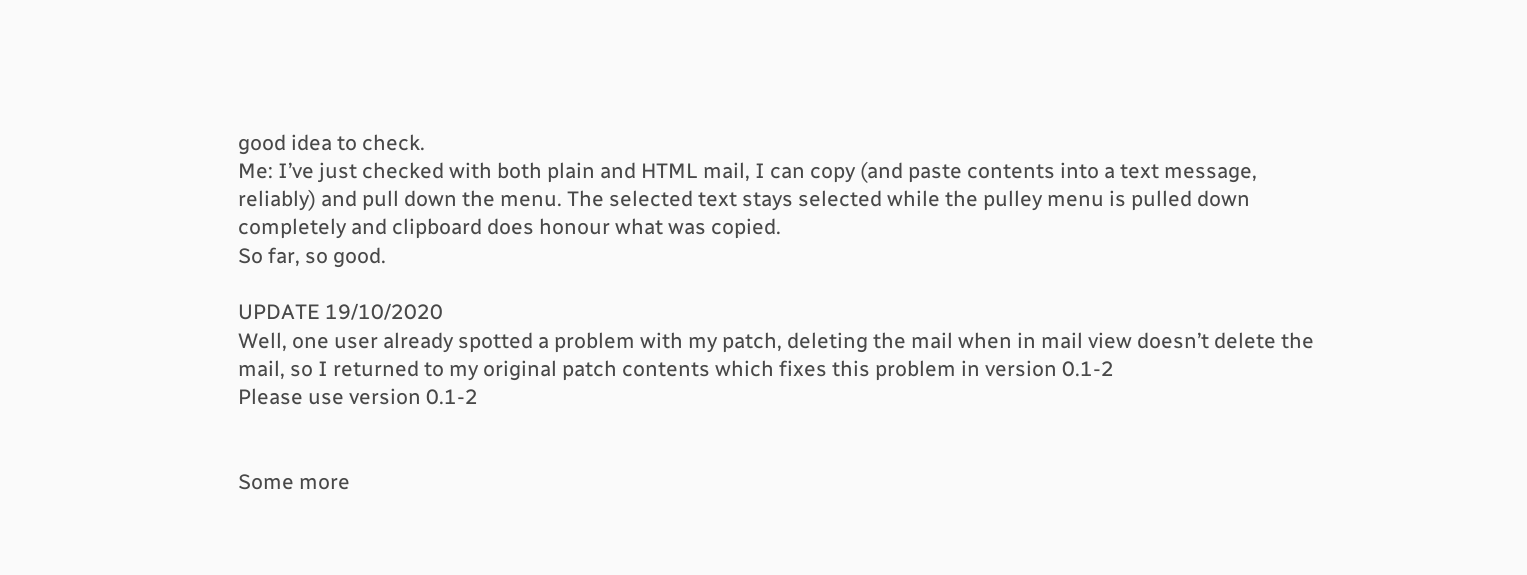good idea to check.
Me: I’ve just checked with both plain and HTML mail, I can copy (and paste contents into a text message, reliably) and pull down the menu. The selected text stays selected while the pulley menu is pulled down completely and clipboard does honour what was copied.
So far, so good.

UPDATE 19/10/2020
Well, one user already spotted a problem with my patch, deleting the mail when in mail view doesn’t delete the mail, so I returned to my original patch contents which fixes this problem in version 0.1-2
Please use version 0.1-2


Some more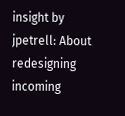insight by jpetrell: About redesigning incoming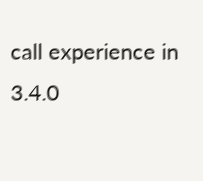call experience in 3.4.0